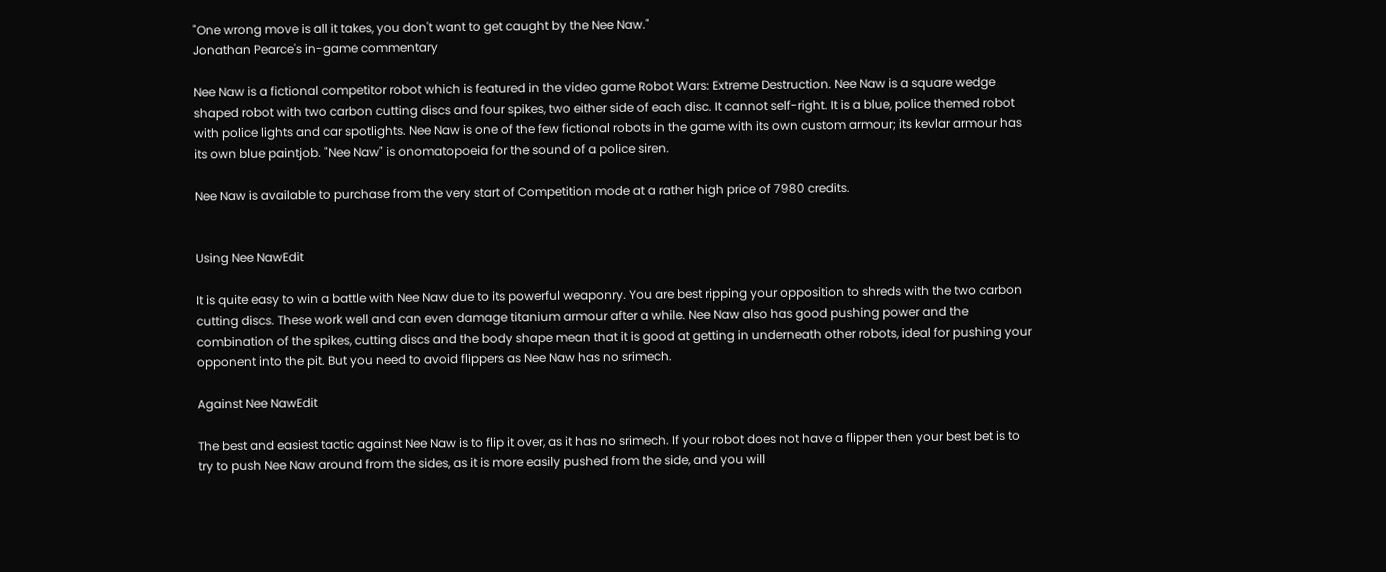"One wrong move is all it takes, you don't want to get caught by the Nee Naw."
Jonathan Pearce's in-game commentary

Nee Naw is a fictional competitor robot which is featured in the video game Robot Wars: Extreme Destruction. Nee Naw is a square wedge shaped robot with two carbon cutting discs and four spikes, two either side of each disc. It cannot self-right. It is a blue, police themed robot with police lights and car spotlights. Nee Naw is one of the few fictional robots in the game with its own custom armour; its kevlar armour has its own blue paintjob. "Nee Naw" is onomatopoeia for the sound of a police siren.

Nee Naw is available to purchase from the very start of Competition mode at a rather high price of 7980 credits.


Using Nee NawEdit

It is quite easy to win a battle with Nee Naw due to its powerful weaponry. You are best ripping your opposition to shreds with the two carbon cutting discs. These work well and can even damage titanium armour after a while. Nee Naw also has good pushing power and the combination of the spikes, cutting discs and the body shape mean that it is good at getting in underneath other robots, ideal for pushing your opponent into the pit. But you need to avoid flippers as Nee Naw has no srimech.

Against Nee NawEdit

The best and easiest tactic against Nee Naw is to flip it over, as it has no srimech. If your robot does not have a flipper then your best bet is to try to push Nee Naw around from the sides, as it is more easily pushed from the side, and you will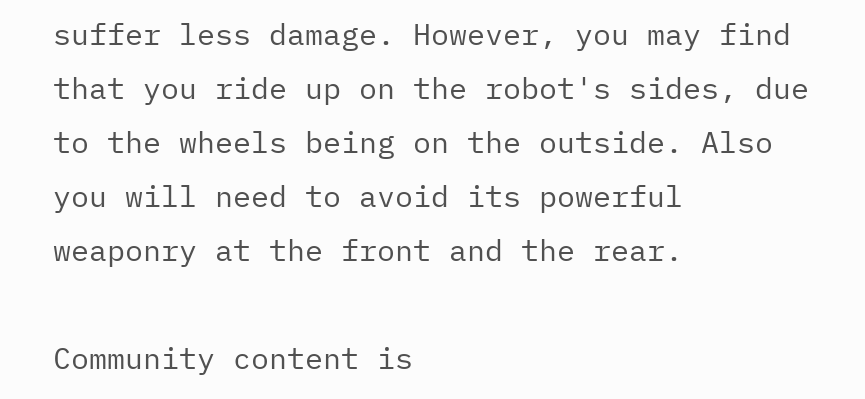suffer less damage. However, you may find that you ride up on the robot's sides, due to the wheels being on the outside. Also you will need to avoid its powerful weaponry at the front and the rear.

Community content is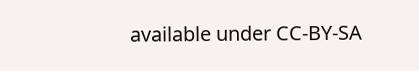available under CC-BY-SA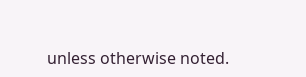unless otherwise noted.